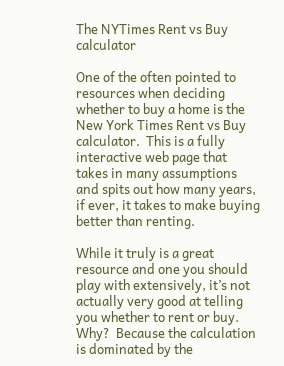The NYTimes Rent vs Buy calculator

One of the often pointed to resources when deciding whether to buy a home is the New York Times Rent vs Buy calculator.  This is a fully interactive web page that takes in many assumptions and spits out how many years, if ever, it takes to make buying better than renting.

While it truly is a great resource and one you should play with extensively, it’s not actually very good at telling you whether to rent or buy.  Why?  Because the calculation is dominated by the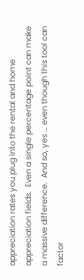appreciation rates you plug into the rental and home appreciation fields.  Even a single percentage point can make a massive difference.  And so, yes … even though this tool can factor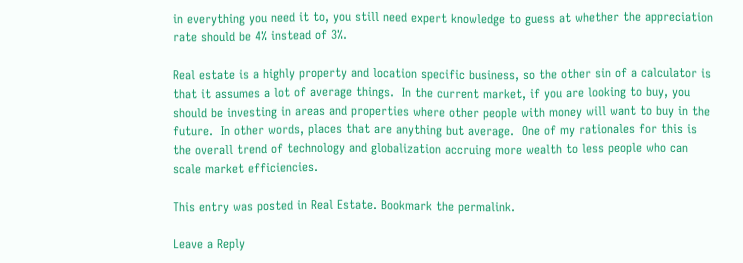in everything you need it to, you still need expert knowledge to guess at whether the appreciation rate should be 4% instead of 3%.

Real estate is a highly property and location specific business, so the other sin of a calculator is that it assumes a lot of average things.  In the current market, if you are looking to buy, you should be investing in areas and properties where other people with money will want to buy in the future.  In other words, places that are anything but average.  One of my rationales for this is the overall trend of technology and globalization accruing more wealth to less people who can scale market efficiencies.

This entry was posted in Real Estate. Bookmark the permalink.

Leave a Reply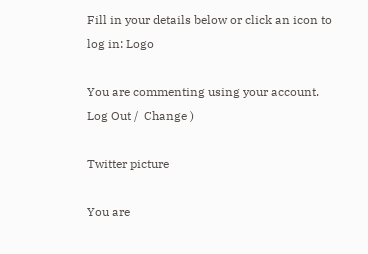Fill in your details below or click an icon to log in: Logo

You are commenting using your account. Log Out /  Change )

Twitter picture

You are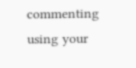commenting using your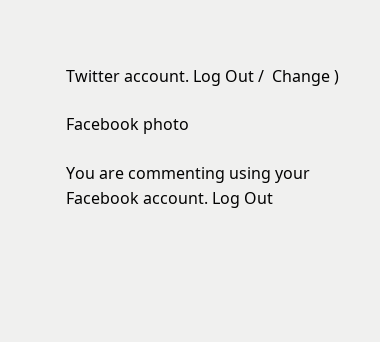Twitter account. Log Out /  Change )

Facebook photo

You are commenting using your Facebook account. Log Out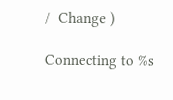/  Change )

Connecting to %s